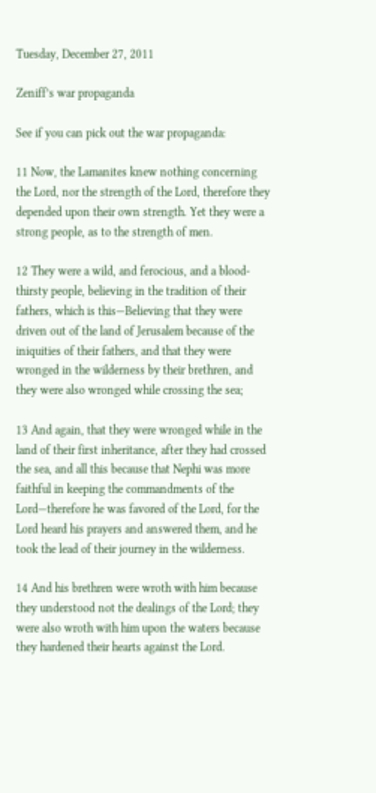Tuesday, December 27, 2011

Zeniff’s war propaganda

See if you can pick out the war propaganda:

11 Now, the Lamanites knew nothing concerning the Lord, nor the strength of the Lord, therefore they depended upon their own strength. Yet they were a strong people, as to the strength of men.

12 They were a wild, and ferocious, and a blood-thirsty people, believing in the tradition of their fathers, which is this—Believing that they were driven out of the land of Jerusalem because of the iniquities of their fathers, and that they were wronged in the wilderness by their brethren, and they were also wronged while crossing the sea;

13 And again, that they were wronged while in the land of their first inheritance, after they had crossed the sea, and all this because that Nephi was more faithful in keeping the commandments of the Lord—therefore he was favored of the Lord, for the Lord heard his prayers and answered them, and he took the lead of their journey in the wilderness.

14 And his brethren were wroth with him because they understood not the dealings of the Lord; they were also wroth with him upon the waters because they hardened their hearts against the Lord.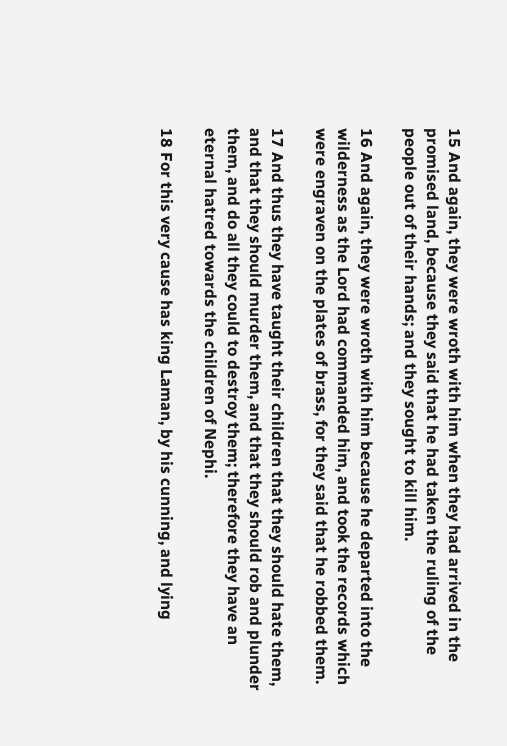15 And again, they were wroth with him when they had arrived in the promised land, because they said that he had taken the ruling of the people out of their hands; and they sought to kill him.

16 And again, they were wroth with him because he departed into the wilderness as the Lord had commanded him, and took the records which were engraven on the plates of brass, for they said that he robbed them.

17 And thus they have taught their children that they should hate them, and that they should murder them, and that they should rob and plunder them, and do all they could to destroy them; therefore they have an eternal hatred towards the children of Nephi.

18 For this very cause has king Laman, by his cunning, and lying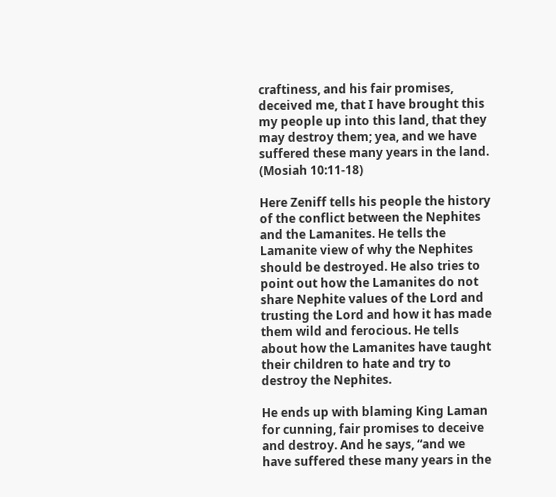craftiness, and his fair promises, deceived me, that I have brought this my people up into this land, that they may destroy them; yea, and we have suffered these many years in the land. (Mosiah 10:11-18)

Here Zeniff tells his people the history of the conflict between the Nephites and the Lamanites. He tells the Lamanite view of why the Nephites should be destroyed. He also tries to point out how the Lamanites do not share Nephite values of the Lord and trusting the Lord and how it has made them wild and ferocious. He tells about how the Lamanites have taught their children to hate and try to destroy the Nephites.

He ends up with blaming King Laman for cunning, fair promises to deceive and destroy. And he says, “and we have suffered these many years in the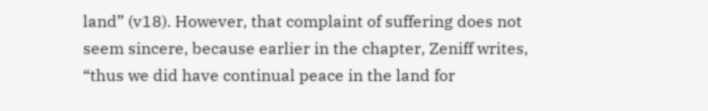land” (v18). However, that complaint of suffering does not seem sincere, because earlier in the chapter, Zeniff writes, “thus we did have continual peace in the land for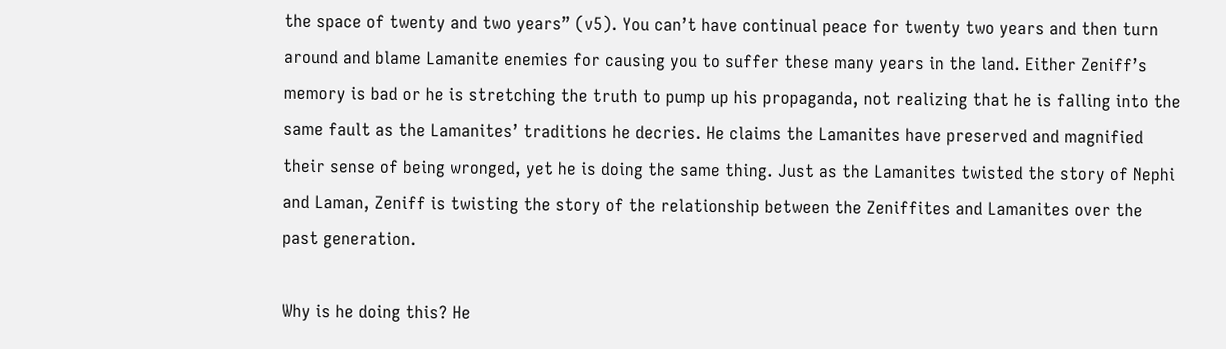the space of twenty and two years” (v5). You can’t have continual peace for twenty two years and then turn around and blame Lamanite enemies for causing you to suffer these many years in the land. Either Zeniff’s memory is bad or he is stretching the truth to pump up his propaganda, not realizing that he is falling into the same fault as the Lamanites’ traditions he decries. He claims the Lamanites have preserved and magnified their sense of being wronged, yet he is doing the same thing. Just as the Lamanites twisted the story of Nephi and Laman, Zeniff is twisting the story of the relationship between the Zeniffites and Lamanites over the past generation.

Why is he doing this? He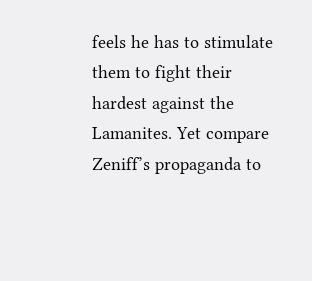feels he has to stimulate them to fight their hardest against the Lamanites. Yet compare Zeniff’s propaganda to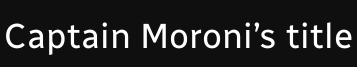Captain Moroni’s title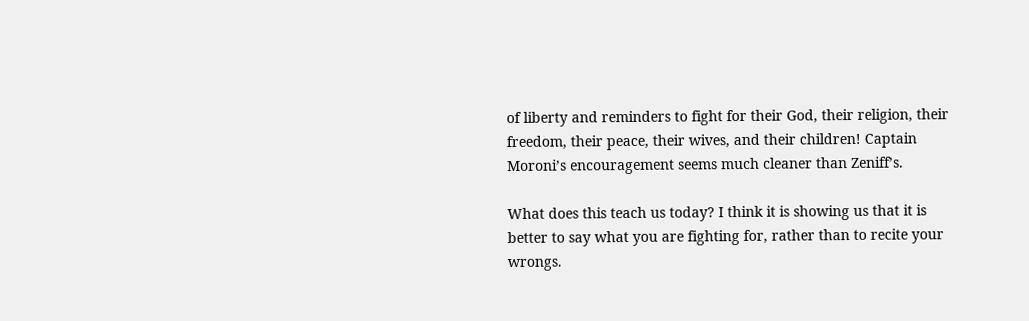of liberty and reminders to fight for their God, their religion, their freedom, their peace, their wives, and their children! Captain Moroni’s encouragement seems much cleaner than Zeniff’s.

What does this teach us today? I think it is showing us that it is better to say what you are fighting for, rather than to recite your wrongs.